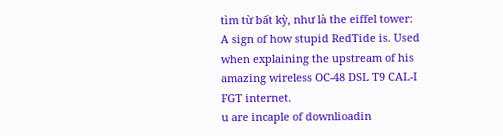tìm từ bất kỳ, như là the eiffel tower:
A sign of how stupid RedTide is. Used when explaining the upstream of his amazing wireless OC-48 DSL T9 CAL-I FGT internet.
u are incaple of downlioadin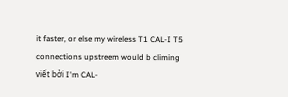it faster, or else my wireless T1 CAL-I T5 connections upstreem would b climing
viết bởi I'm CAL-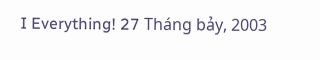I Everything! 27 Tháng bảy, 2003